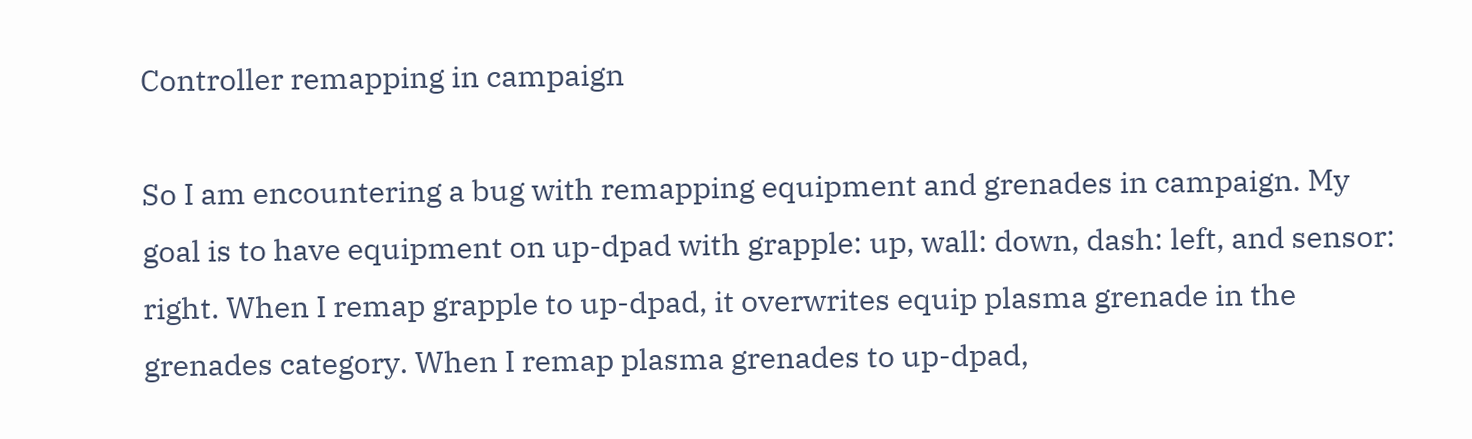Controller remapping in campaign

So I am encountering a bug with remapping equipment and grenades in campaign. My goal is to have equipment on up-dpad with grapple: up, wall: down, dash: left, and sensor: right. When I remap grapple to up-dpad, it overwrites equip plasma grenade in the grenades category. When I remap plasma grenades to up-dpad,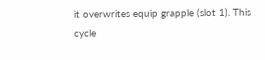it overwrites equip grapple (slot 1). This cycle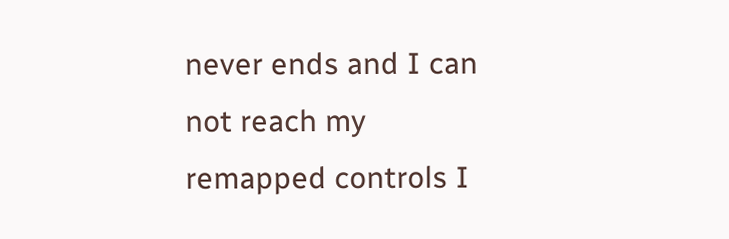never ends and I can not reach my remapped controls I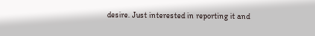desire. Just interested in reporting it and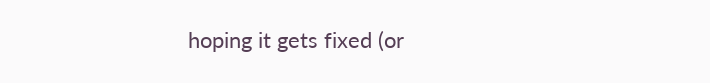hoping it gets fixed (or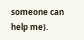someone can help me).